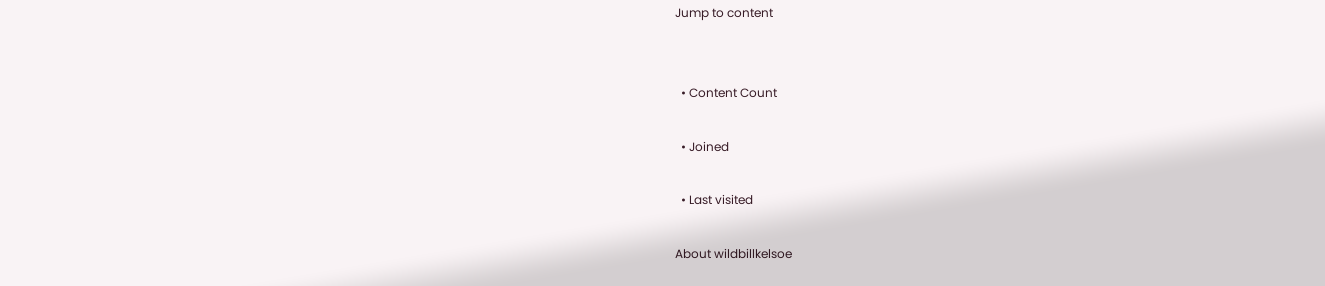Jump to content


  • Content Count

  • Joined

  • Last visited

About wildbillkelsoe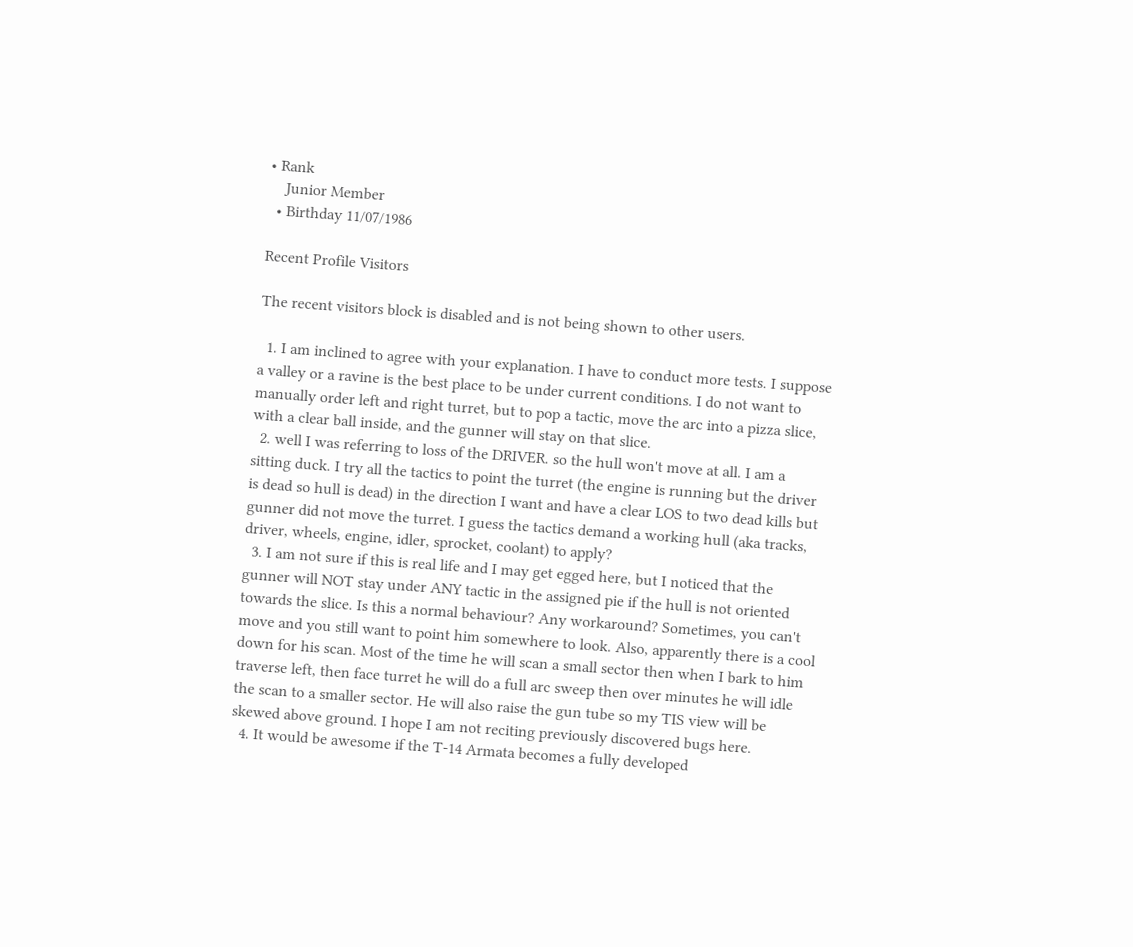• Rank
    Junior Member
  • Birthday 11/07/1986

Recent Profile Visitors

The recent visitors block is disabled and is not being shown to other users.

  1. I am inclined to agree with your explanation. I have to conduct more tests. I suppose a valley or a ravine is the best place to be under current conditions. I do not want to manually order left and right turret, but to pop a tactic, move the arc into a pizza slice, with a clear ball inside, and the gunner will stay on that slice.
  2. well I was referring to loss of the DRIVER. so the hull won't move at all. I am a sitting duck. I try all the tactics to point the turret (the engine is running but the driver is dead so hull is dead) in the direction I want and have a clear LOS to two dead kills but gunner did not move the turret. I guess the tactics demand a working hull (aka tracks, driver, wheels, engine, idler, sprocket, coolant) to apply?
  3. I am not sure if this is real life and I may get egged here, but I noticed that the gunner will NOT stay under ANY tactic in the assigned pie if the hull is not oriented towards the slice. Is this a normal behaviour? Any workaround? Sometimes, you can't move and you still want to point him somewhere to look. Also, apparently there is a cool down for his scan. Most of the time he will scan a small sector then when I bark to him traverse left, then face turret he will do a full arc sweep then over minutes he will idle the scan to a smaller sector. He will also raise the gun tube so my TIS view will be skewed above ground. I hope I am not reciting previously discovered bugs here.
  4. It would be awesome if the T-14 Armata becomes a fully developed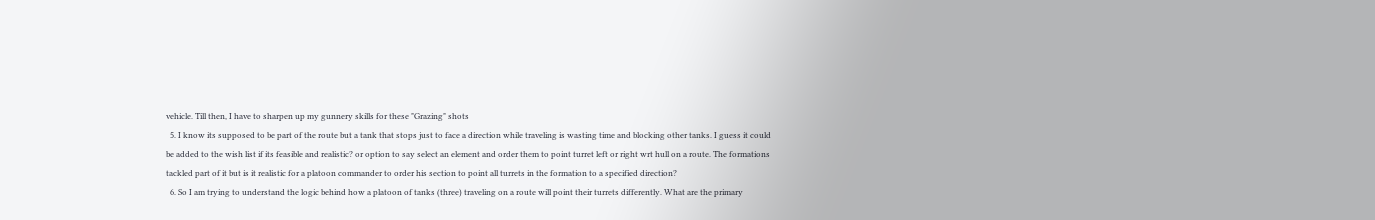vehicle. Till then, I have to sharpen up my gunnery skills for these "Grazing" shots
  5. I know its supposed to be part of the route but a tank that stops just to face a direction while traveling is wasting time and blocking other tanks. I guess it could be added to the wish list if its feasible and realistic? or option to say select an element and order them to point turret left or right wrt hull on a route. The formations tackled part of it but is it realistic for a platoon commander to order his section to point all turrets in the formation to a specified direction?
  6. So I am trying to understand the logic behind how a platoon of tanks (three) traveling on a route will point their turrets differently. What are the primary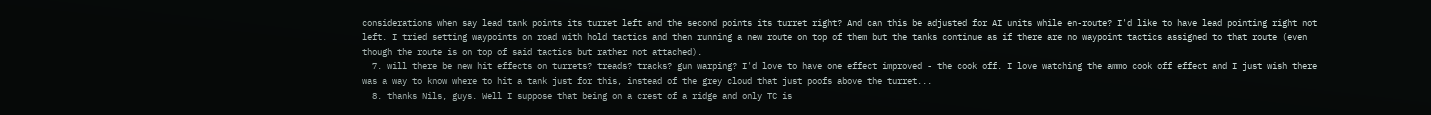considerations when say lead tank points its turret left and the second points its turret right? And can this be adjusted for AI units while en-route? I'd like to have lead pointing right not left. I tried setting waypoints on road with hold tactics and then running a new route on top of them but the tanks continue as if there are no waypoint tactics assigned to that route (even though the route is on top of said tactics but rather not attached).
  7. will there be new hit effects on turrets? treads? tracks? gun warping? I'd love to have one effect improved - the cook off. I love watching the ammo cook off effect and I just wish there was a way to know where to hit a tank just for this, instead of the grey cloud that just poofs above the turret...
  8. thanks Nils, guys. Well I suppose that being on a crest of a ridge and only TC is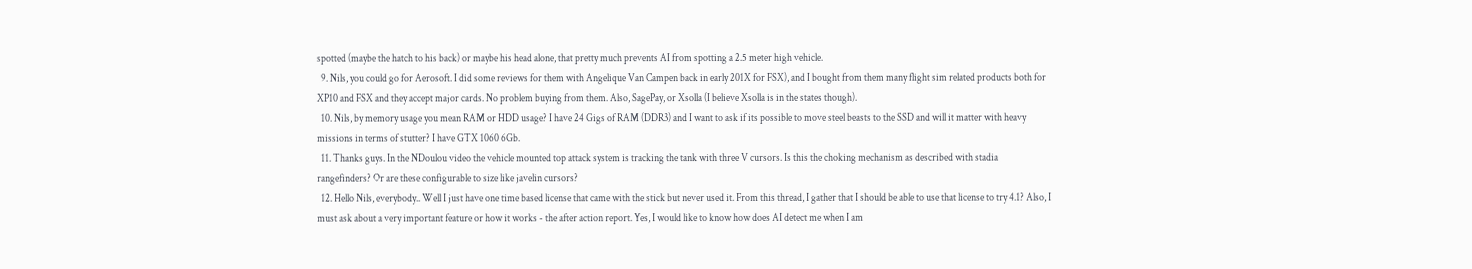spotted (maybe the hatch to his back) or maybe his head alone, that pretty much prevents AI from spotting a 2.5 meter high vehicle.
  9. Nils, you could go for Aerosoft. I did some reviews for them with Angelique Van Campen back in early 201X for FSX), and I bought from them many flight sim related products both for XP10 and FSX and they accept major cards. No problem buying from them. Also, SagePay, or Xsolla (I believe Xsolla is in the states though).
  10. Nils, by memory usage you mean RAM or HDD usage? I have 24 Gigs of RAM (DDR3) and I want to ask if its possible to move steel beasts to the SSD and will it matter with heavy missions in terms of stutter? I have GTX 1060 6Gb.
  11. Thanks guys. In the NDoulou video the vehicle mounted top attack system is tracking the tank with three V cursors. Is this the choking mechanism as described with stadia rangefinders? Or are these configurable to size like javelin cursors?
  12. Hello Nils, everybody.. Well I just have one time based license that came with the stick but never used it. From this thread, I gather that I should be able to use that license to try 4.1? Also, I must ask about a very important feature or how it works - the after action report. Yes, I would like to know how does AI detect me when I am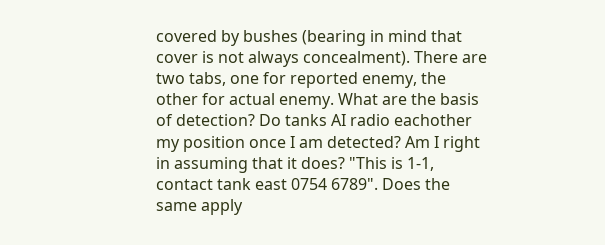covered by bushes (bearing in mind that cover is not always concealment). There are two tabs, one for reported enemy, the other for actual enemy. What are the basis of detection? Do tanks AI radio eachother my position once I am detected? Am I right in assuming that it does? "This is 1-1, contact tank east 0754 6789". Does the same apply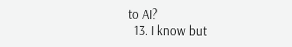to AI?
  13. I know but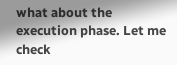what about the execution phase. Let me check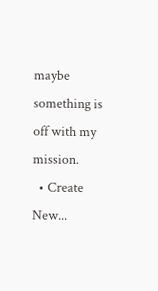maybe something is off with my mission.
  • Create New...